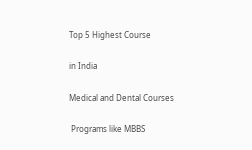Top 5 Highest Course

in India

Medical and Dental Courses

 Programs like MBBS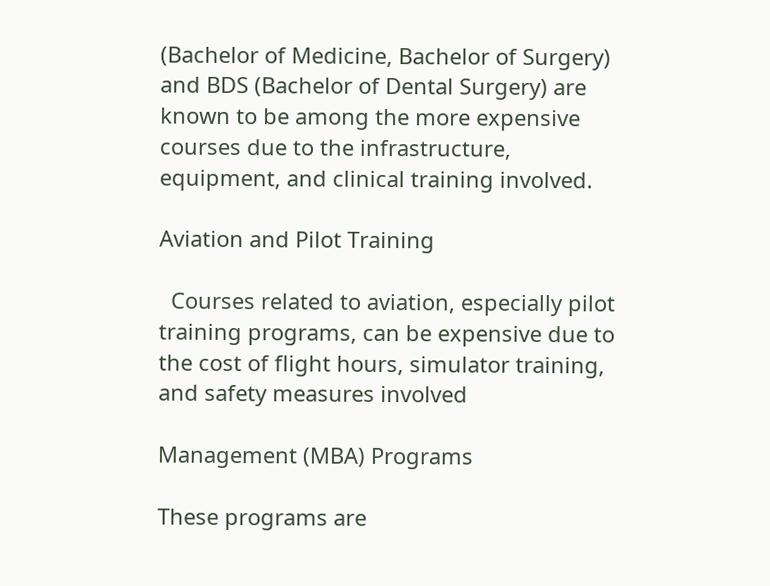(Bachelor of Medicine, Bachelor of Surgery) and BDS (Bachelor of Dental Surgery) are known to be among the more expensive courses due to the infrastructure, equipment, and clinical training involved.

Aviation and Pilot Training

  Courses related to aviation, especially pilot training programs, can be expensive due to the cost of flight hours, simulator training, and safety measures involved

Management (MBA) Programs

These programs are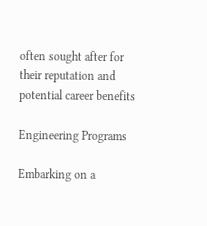often sought after for their reputation and potential career benefits

Engineering Programs

Embarking on a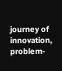journey of innovation, problem-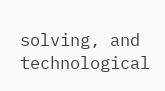solving, and technological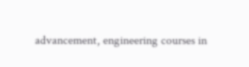advancement, engineering courses in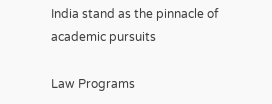India stand as the pinnacle of academic pursuits

Law Programs